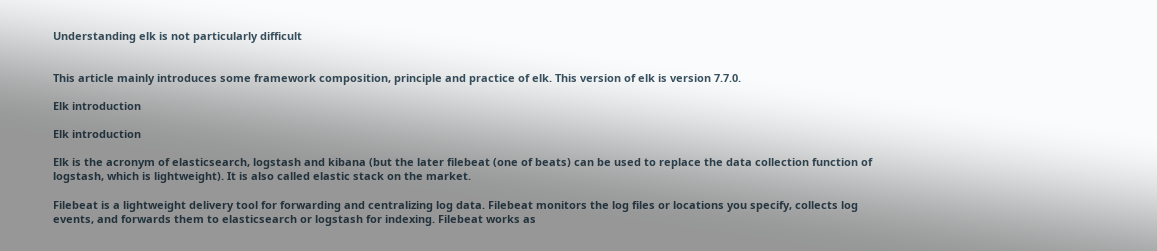Understanding elk is not particularly difficult


This article mainly introduces some framework composition, principle and practice of elk. This version of elk is version 7.7.0.

Elk introduction

Elk introduction

Elk is the acronym of elasticsearch, logstash and kibana (but the later filebeat (one of beats) can be used to replace the data collection function of logstash, which is lightweight). It is also called elastic stack on the market.

Filebeat is a lightweight delivery tool for forwarding and centralizing log data. Filebeat monitors the log files or locations you specify, collects log events, and forwards them to elasticsearch or logstash for indexing. Filebeat works as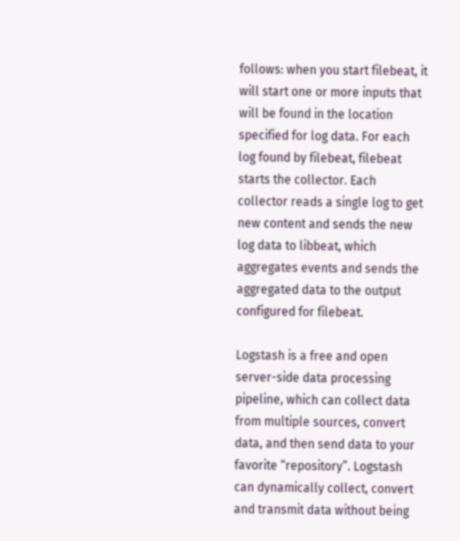follows: when you start filebeat, it will start one or more inputs that will be found in the location specified for log data. For each log found by filebeat, filebeat starts the collector. Each collector reads a single log to get new content and sends the new log data to libbeat, which aggregates events and sends the aggregated data to the output configured for filebeat.

Logstash is a free and open server-side data processing pipeline, which can collect data from multiple sources, convert data, and then send data to your favorite “repository”. Logstash can dynamically collect, convert and transmit data without being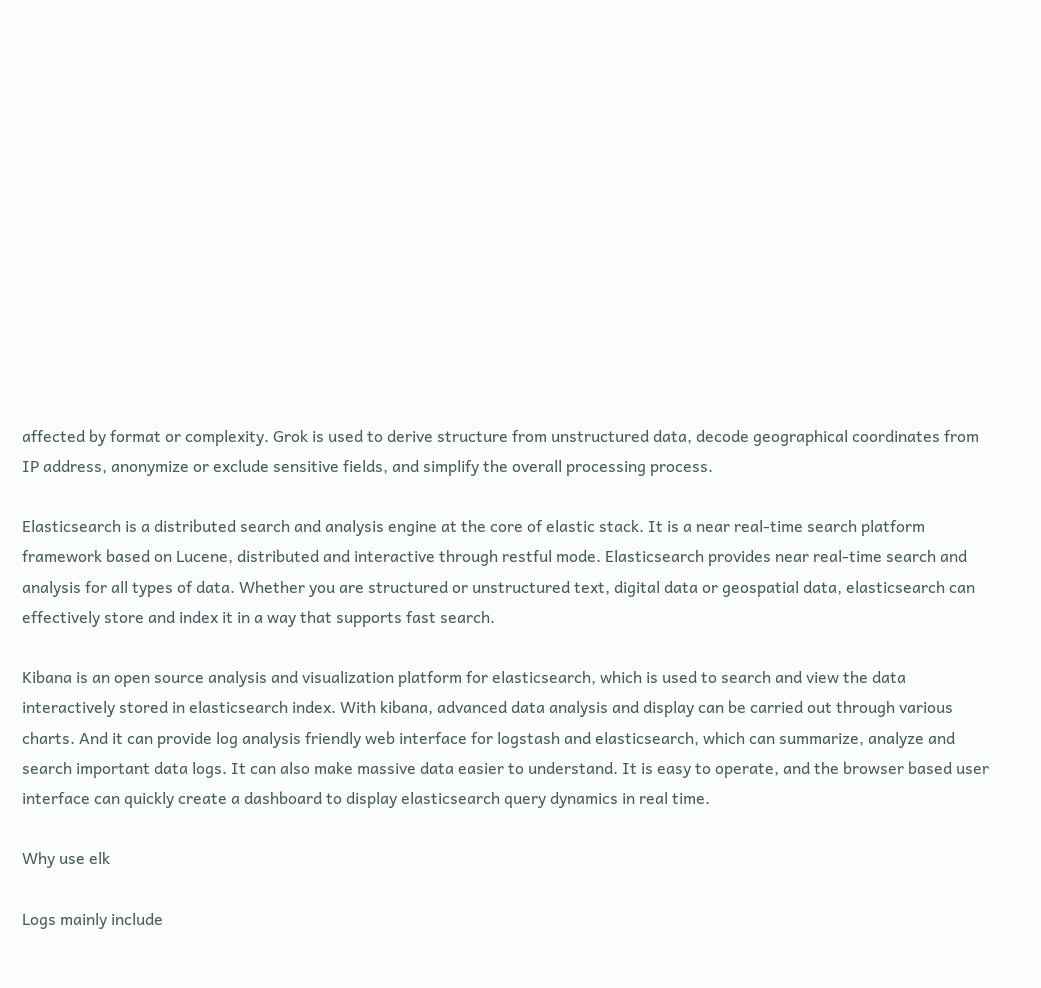affected by format or complexity. Grok is used to derive structure from unstructured data, decode geographical coordinates from IP address, anonymize or exclude sensitive fields, and simplify the overall processing process.

Elasticsearch is a distributed search and analysis engine at the core of elastic stack. It is a near real-time search platform framework based on Lucene, distributed and interactive through restful mode. Elasticsearch provides near real-time search and analysis for all types of data. Whether you are structured or unstructured text, digital data or geospatial data, elasticsearch can effectively store and index it in a way that supports fast search.

Kibana is an open source analysis and visualization platform for elasticsearch, which is used to search and view the data interactively stored in elasticsearch index. With kibana, advanced data analysis and display can be carried out through various charts. And it can provide log analysis friendly web interface for logstash and elasticsearch, which can summarize, analyze and search important data logs. It can also make massive data easier to understand. It is easy to operate, and the browser based user interface can quickly create a dashboard to display elasticsearch query dynamics in real time.

Why use elk

Logs mainly include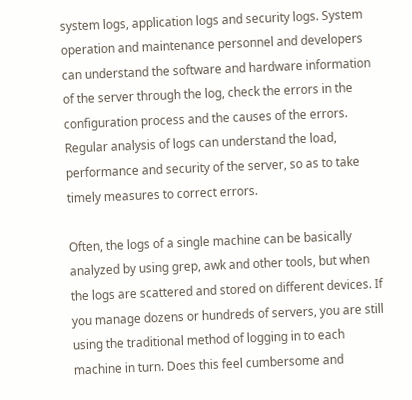system logs, application logs and security logs. System operation and maintenance personnel and developers can understand the software and hardware information of the server through the log, check the errors in the configuration process and the causes of the errors. Regular analysis of logs can understand the load, performance and security of the server, so as to take timely measures to correct errors.

Often, the logs of a single machine can be basically analyzed by using grep, awk and other tools, but when the logs are scattered and stored on different devices. If you manage dozens or hundreds of servers, you are still using the traditional method of logging in to each machine in turn. Does this feel cumbersome and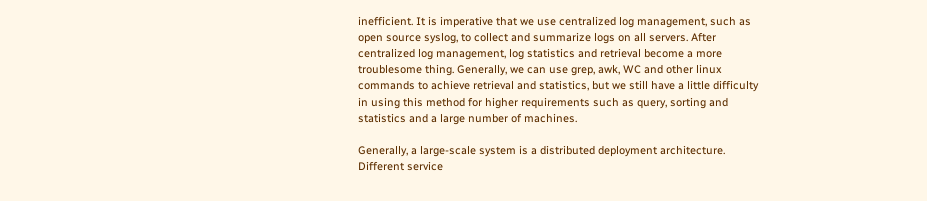inefficient. It is imperative that we use centralized log management, such as open source syslog, to collect and summarize logs on all servers. After centralized log management, log statistics and retrieval become a more troublesome thing. Generally, we can use grep, awk, WC and other linux commands to achieve retrieval and statistics, but we still have a little difficulty in using this method for higher requirements such as query, sorting and statistics and a large number of machines.

Generally, a large-scale system is a distributed deployment architecture. Different service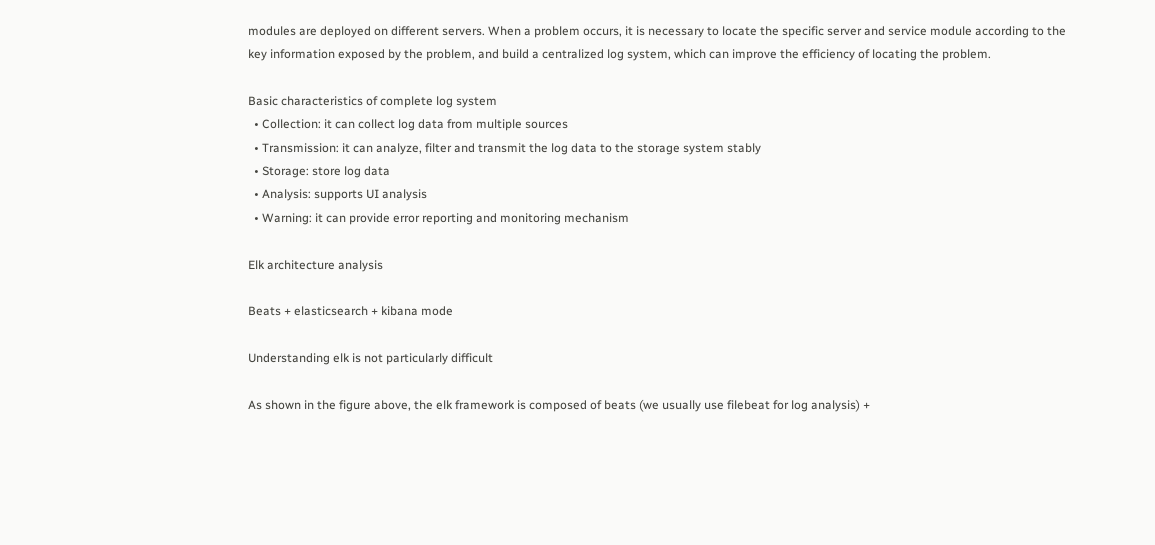modules are deployed on different servers. When a problem occurs, it is necessary to locate the specific server and service module according to the key information exposed by the problem, and build a centralized log system, which can improve the efficiency of locating the problem.

Basic characteristics of complete log system
  • Collection: it can collect log data from multiple sources
  • Transmission: it can analyze, filter and transmit the log data to the storage system stably
  • Storage: store log data
  • Analysis: supports UI analysis
  • Warning: it can provide error reporting and monitoring mechanism

Elk architecture analysis

Beats + elasticsearch + kibana mode

Understanding elk is not particularly difficult

As shown in the figure above, the elk framework is composed of beats (we usually use filebeat for log analysis) +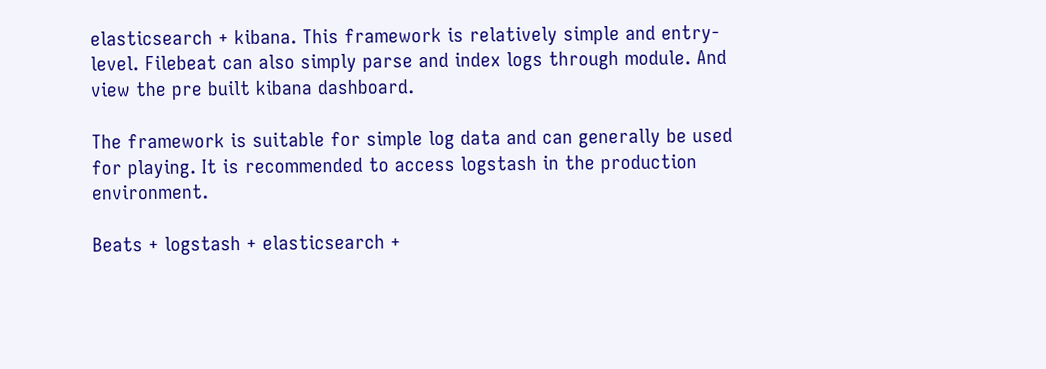elasticsearch + kibana. This framework is relatively simple and entry-level. Filebeat can also simply parse and index logs through module. And view the pre built kibana dashboard.

The framework is suitable for simple log data and can generally be used for playing. It is recommended to access logstash in the production environment.

Beats + logstash + elasticsearch +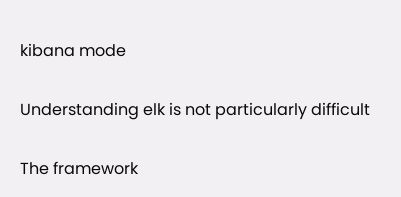kibana mode

Understanding elk is not particularly difficult

The framework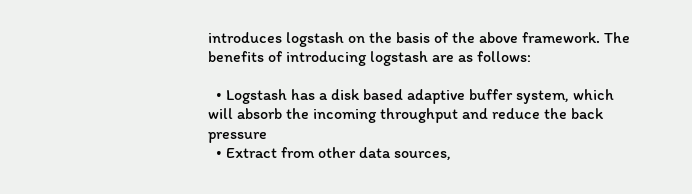introduces logstash on the basis of the above framework. The benefits of introducing logstash are as follows:

  • Logstash has a disk based adaptive buffer system, which will absorb the incoming throughput and reduce the back pressure
  • Extract from other data sources,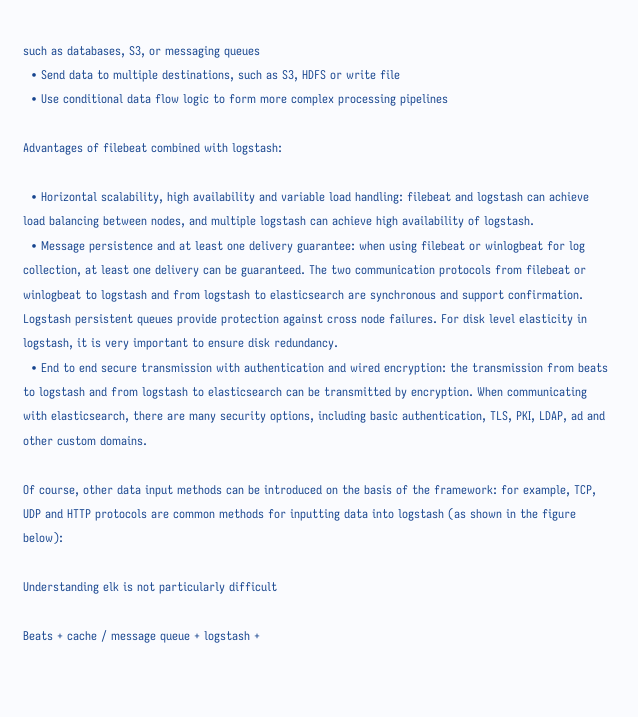such as databases, S3, or messaging queues
  • Send data to multiple destinations, such as S3, HDFS or write file
  • Use conditional data flow logic to form more complex processing pipelines

Advantages of filebeat combined with logstash:

  • Horizontal scalability, high availability and variable load handling: filebeat and logstash can achieve load balancing between nodes, and multiple logstash can achieve high availability of logstash.
  • Message persistence and at least one delivery guarantee: when using filebeat or winlogbeat for log collection, at least one delivery can be guaranteed. The two communication protocols from filebeat or winlogbeat to logstash and from logstash to elasticsearch are synchronous and support confirmation. Logstash persistent queues provide protection against cross node failures. For disk level elasticity in logstash, it is very important to ensure disk redundancy.
  • End to end secure transmission with authentication and wired encryption: the transmission from beats to logstash and from logstash to elasticsearch can be transmitted by encryption. When communicating with elasticsearch, there are many security options, including basic authentication, TLS, PKI, LDAP, ad and other custom domains.

Of course, other data input methods can be introduced on the basis of the framework: for example, TCP, UDP and HTTP protocols are common methods for inputting data into logstash (as shown in the figure below):

Understanding elk is not particularly difficult

Beats + cache / message queue + logstash +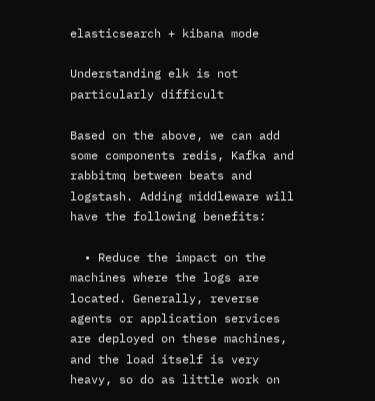elasticsearch + kibana mode

Understanding elk is not particularly difficult

Based on the above, we can add some components redis, Kafka and rabbitmq between beats and logstash. Adding middleware will have the following benefits:

  • Reduce the impact on the machines where the logs are located. Generally, reverse agents or application services are deployed on these machines, and the load itself is very heavy, so do as little work on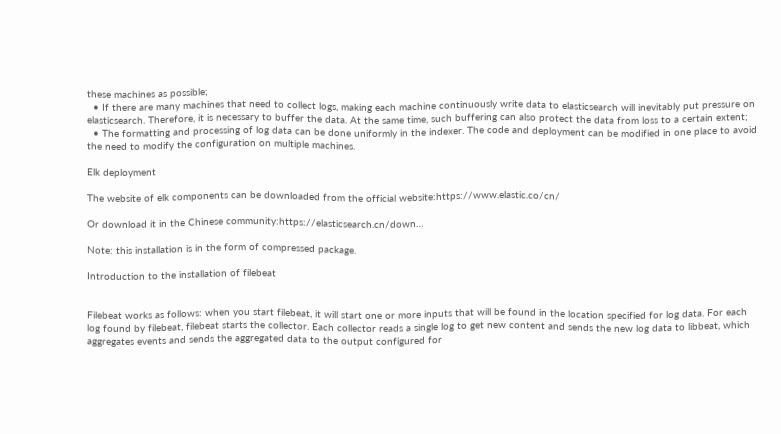these machines as possible;
  • If there are many machines that need to collect logs, making each machine continuously write data to elasticsearch will inevitably put pressure on elasticsearch. Therefore, it is necessary to buffer the data. At the same time, such buffering can also protect the data from loss to a certain extent;
  • The formatting and processing of log data can be done uniformly in the indexer. The code and deployment can be modified in one place to avoid the need to modify the configuration on multiple machines.

Elk deployment

The website of elk components can be downloaded from the official website:https://www.elastic.co/cn/

Or download it in the Chinese community:https://elasticsearch.cn/down…

Note: this installation is in the form of compressed package.

Introduction to the installation of filebeat


Filebeat works as follows: when you start filebeat, it will start one or more inputs that will be found in the location specified for log data. For each log found by filebeat, filebeat starts the collector. Each collector reads a single log to get new content and sends the new log data to libbeat, which aggregates events and sends the aggregated data to the output configured for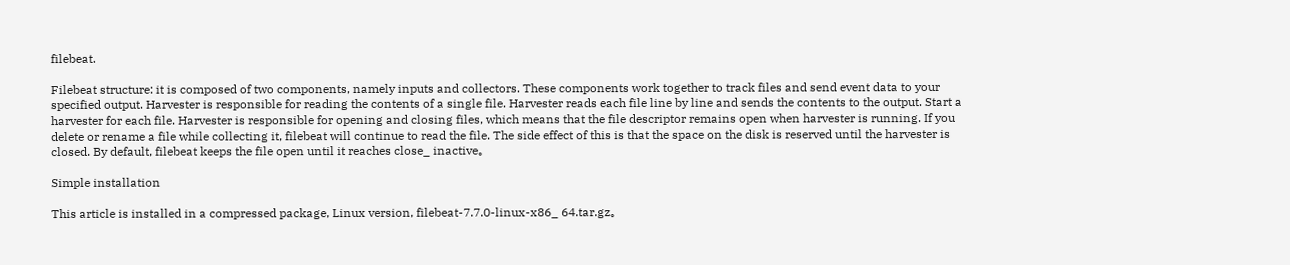filebeat.

Filebeat structure: it is composed of two components, namely inputs and collectors. These components work together to track files and send event data to your specified output. Harvester is responsible for reading the contents of a single file. Harvester reads each file line by line and sends the contents to the output. Start a harvester for each file. Harvester is responsible for opening and closing files, which means that the file descriptor remains open when harvester is running. If you delete or rename a file while collecting it, filebeat will continue to read the file. The side effect of this is that the space on the disk is reserved until the harvester is closed. By default, filebeat keeps the file open until it reaches close_ inactive。

Simple installation

This article is installed in a compressed package, Linux version, filebeat-7.7.0-linux-x86_ 64.tar.gz。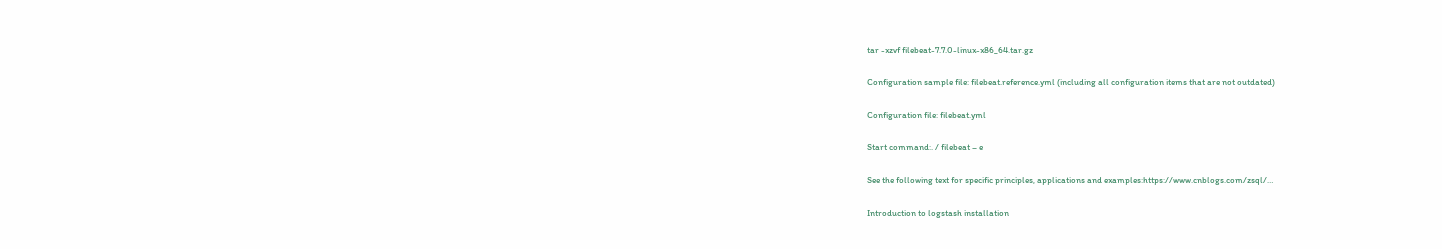tar -xzvf filebeat-7.7.0-linux-x86_64.tar.gz

Configuration sample file: filebeat.reference.yml (including all configuration items that are not outdated)

Configuration file: filebeat.yml

Start command:. / filebeat – e

See the following text for specific principles, applications and examples:https://www.cnblogs.com/zsql/…

Introduction to logstash installation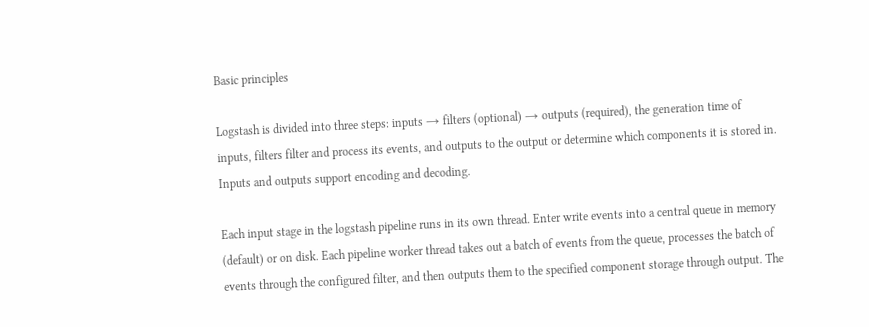Basic principles

Logstash is divided into three steps: inputs → filters (optional) → outputs (required), the generation time of inputs, filters filter and process its events, and outputs to the output or determine which components it is stored in. Inputs and outputs support encoding and decoding.

Each input stage in the logstash pipeline runs in its own thread. Enter write events into a central queue in memory (default) or on disk. Each pipeline worker thread takes out a batch of events from the queue, processes the batch of events through the configured filter, and then outputs them to the specified component storage through output. The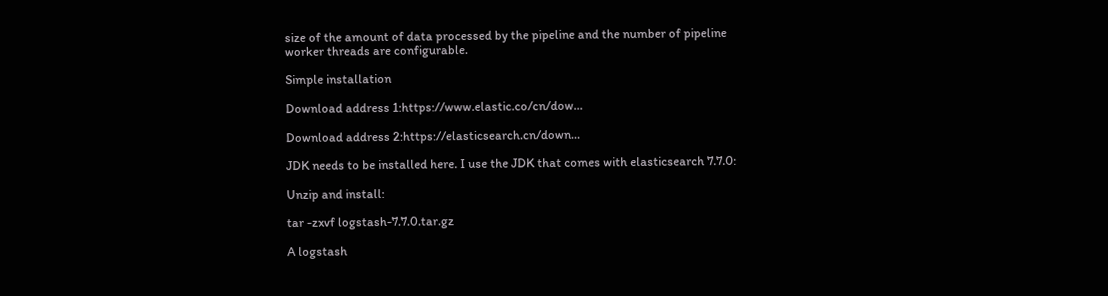size of the amount of data processed by the pipeline and the number of pipeline worker threads are configurable.

Simple installation

Download address 1:https://www.elastic.co/cn/dow…

Download address 2:https://elasticsearch.cn/down…

JDK needs to be installed here. I use the JDK that comes with elasticsearch 7.7.0:

Unzip and install:

tar -zxvf logstash-7.7.0.tar.gz

A logstash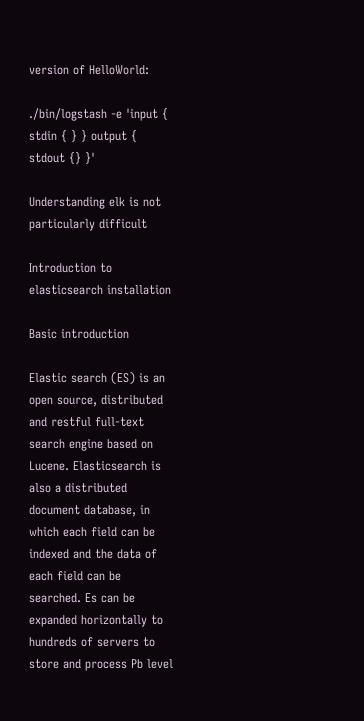version of HelloWorld:

./bin/logstash -e 'input { stdin { } } output { stdout {} }'

Understanding elk is not particularly difficult

Introduction to elasticsearch installation

Basic introduction

Elastic search (ES) is an open source, distributed and restful full-text search engine based on Lucene. Elasticsearch is also a distributed document database, in which each field can be indexed and the data of each field can be searched. Es can be expanded horizontally to hundreds of servers to store and process Pb level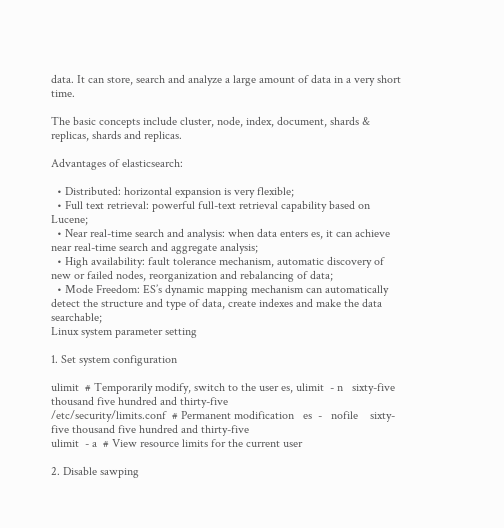data. It can store, search and analyze a large amount of data in a very short time.

The basic concepts include cluster, node, index, document, shards & replicas, shards and replicas.

Advantages of elasticsearch:

  • Distributed: horizontal expansion is very flexible;
  • Full text retrieval: powerful full-text retrieval capability based on Lucene;
  • Near real-time search and analysis: when data enters es, it can achieve near real-time search and aggregate analysis;
  • High availability: fault tolerance mechanism, automatic discovery of new or failed nodes, reorganization and rebalancing of data;
  • Mode Freedom: ES’s dynamic mapping mechanism can automatically detect the structure and type of data, create indexes and make the data searchable;
Linux system parameter setting

1. Set system configuration

ulimit  # Temporarily modify, switch to the user es, ulimit  - n   sixty-five thousand five hundred and thirty-five
/etc/security/limits.conf  # Permanent modification   es  -   nofile    sixty-five thousand five hundred and thirty-five
ulimit  - a  # View resource limits for the current user

2. Disable sawping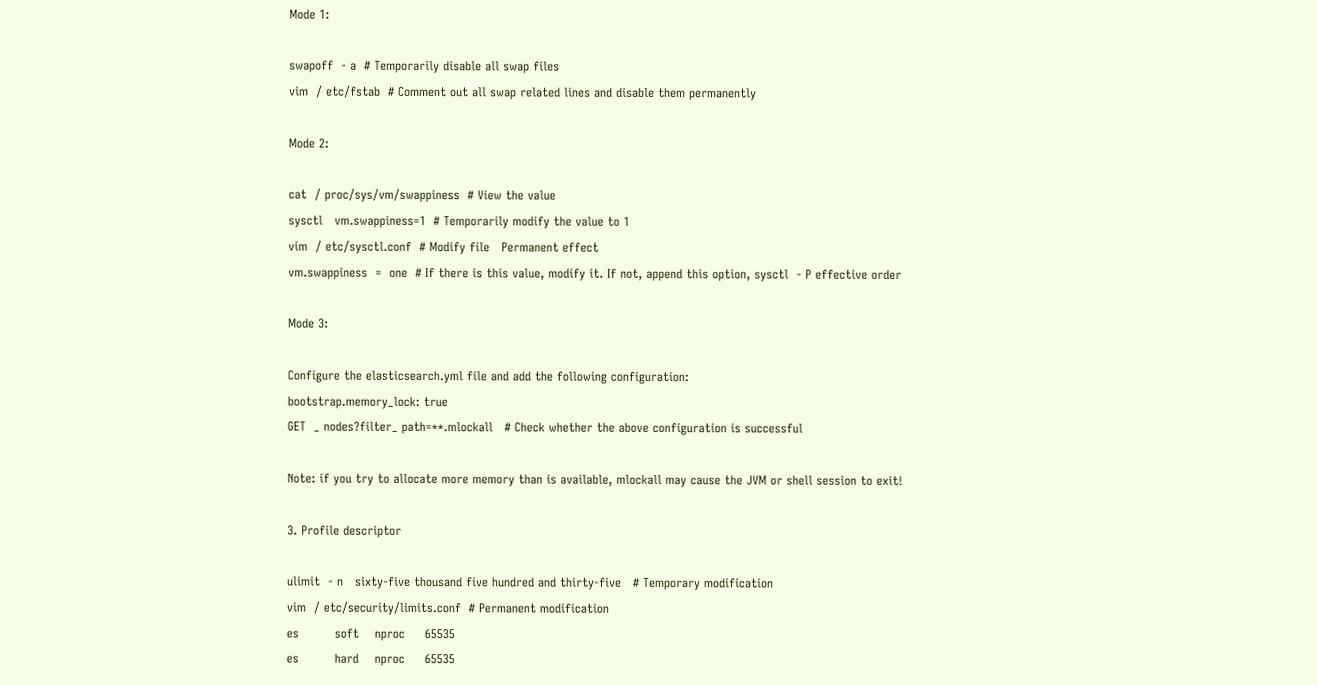Mode 1:

swapoff  - a  # Temporarily disable all swap files
vim  / etc/fstab  # Comment out all swap related lines and disable them permanently

Mode 2:

cat  / proc/sys/vm/swappiness  # View the value
sysctl   vm.swappiness=1  # Temporarily modify the value to 1
vim  / etc/sysctl.conf  # Modify file   Permanent effect
vm.swappiness  =  one  # If there is this value, modify it. If not, append this option, sysctl  - P effective order

Mode 3:

Configure the elasticsearch.yml file and add the following configuration:
bootstrap.memory_lock: true
GET  _ nodes?filter_ path=**.mlockall   # Check whether the above configuration is successful

Note: if you try to allocate more memory than is available, mlockall may cause the JVM or shell session to exit!

3. Profile descriptor

ulimit  - n   sixty-five thousand five hundred and thirty-five   # Temporary modification
vim  / etc/security/limits.conf  # Permanent modification
es         soft    nproc     65535
es         hard    nproc     65535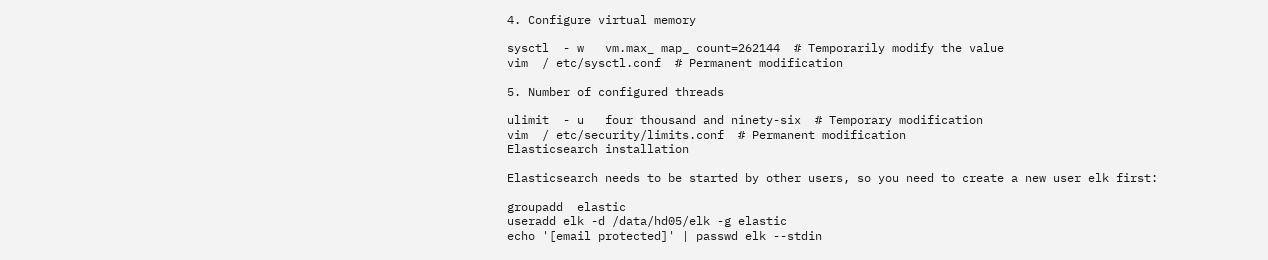4. Configure virtual memory

sysctl  - w   vm.max_ map_ count=262144  # Temporarily modify the value
vim  / etc/sysctl.conf  # Permanent modification

5. Number of configured threads

ulimit  - u   four thousand and ninety-six  # Temporary modification
vim  / etc/security/limits.conf  # Permanent modification
Elasticsearch installation

Elasticsearch needs to be started by other users, so you need to create a new user elk first:

groupadd  elastic
useradd elk -d /data/hd05/elk -g elastic
echo '[email protected]' | passwd elk --stdin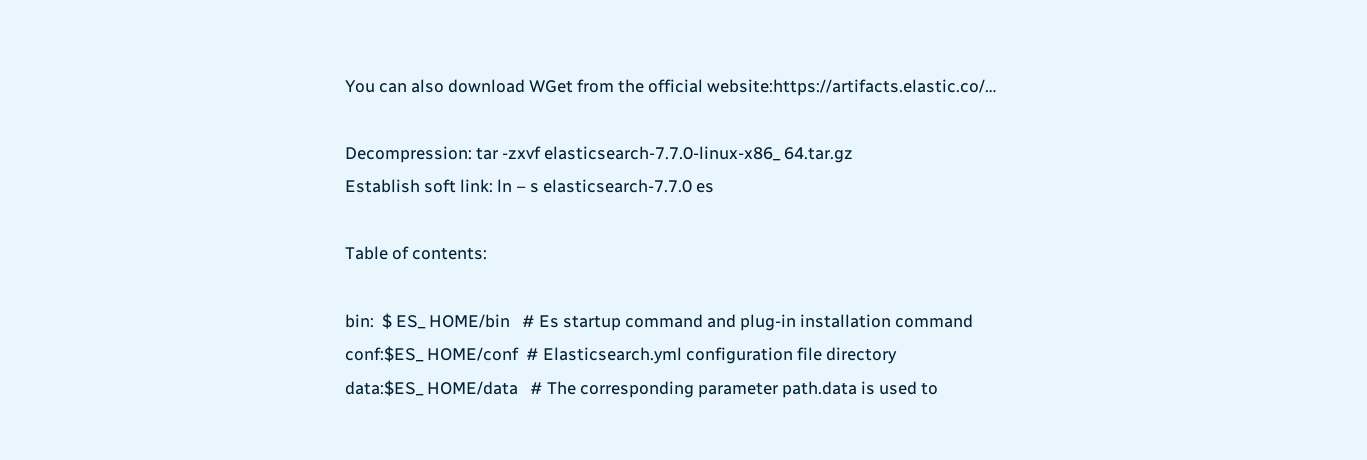You can also download WGet from the official website:https://artifacts.elastic.co/…

Decompression: tar -zxvf elasticsearch-7.7.0-linux-x86_ 64.tar.gz
Establish soft link: ln – s elasticsearch-7.7.0 es

Table of contents:

bin:  $ ES_ HOME/bin   # Es startup command and plug-in installation command
conf:$ES_ HOME/conf  # Elasticsearch.yml configuration file directory
data:$ES_ HOME/data   # The corresponding parameter path.data is used to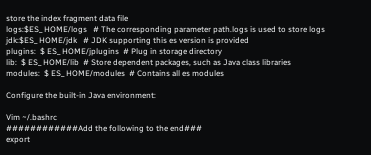store the index fragment data file
logs:$ES_ HOME/logs   # The corresponding parameter path.logs is used to store logs
jdk:$ES_ HOME/jdk   # JDK supporting this es version is provided
plugins:  $ ES_ HOME/jplugins  # Plug in storage directory
lib:  $ ES_ HOME/lib  # Store dependent packages, such as Java class libraries
modules:  $ ES_ HOME/modules  # Contains all es modules

Configure the built-in Java environment:

Vim ~/.bashrc
############Add the following to the end###
export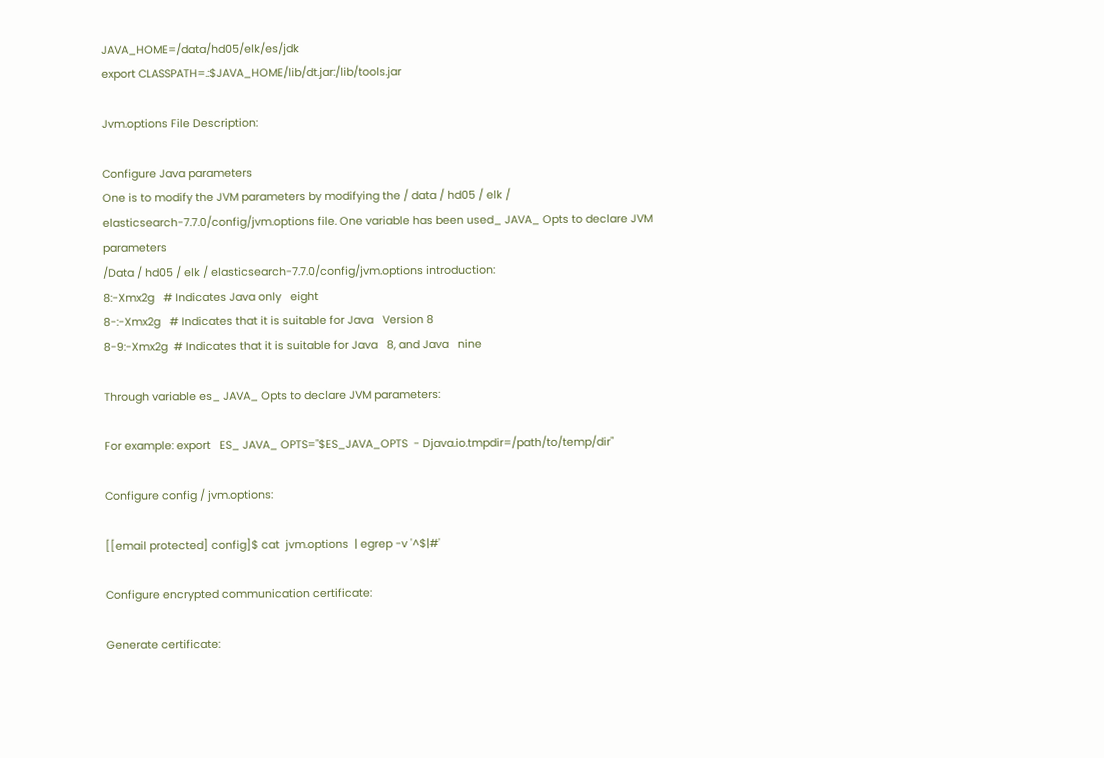JAVA_HOME=/data/hd05/elk/es/jdk
export CLASSPATH=.:$JAVA_HOME/lib/dt.jar:/lib/tools.jar

Jvm.options File Description:

Configure Java parameters
One is to modify the JVM parameters by modifying the / data / hd05 / elk / elasticsearch-7.7.0/config/jvm.options file. One variable has been used_ JAVA_ Opts to declare JVM parameters
/Data / hd05 / elk / elasticsearch-7.7.0/config/jvm.options introduction:
8:-Xmx2g   # Indicates Java only   eight
8-:-Xmx2g   # Indicates that it is suitable for Java   Version 8
8-9:-Xmx2g  # Indicates that it is suitable for Java   8, and Java   nine

Through variable es_ JAVA_ Opts to declare JVM parameters:

For example: export   ES_ JAVA_ OPTS="$ES_JAVA_OPTS  - Djava.io.tmpdir=/path/to/temp/dir"

Configure config / jvm.options:

[[email protected] config]$ cat  jvm.options  | egrep -v '^$|#'

Configure encrypted communication certificate:

Generate certificate: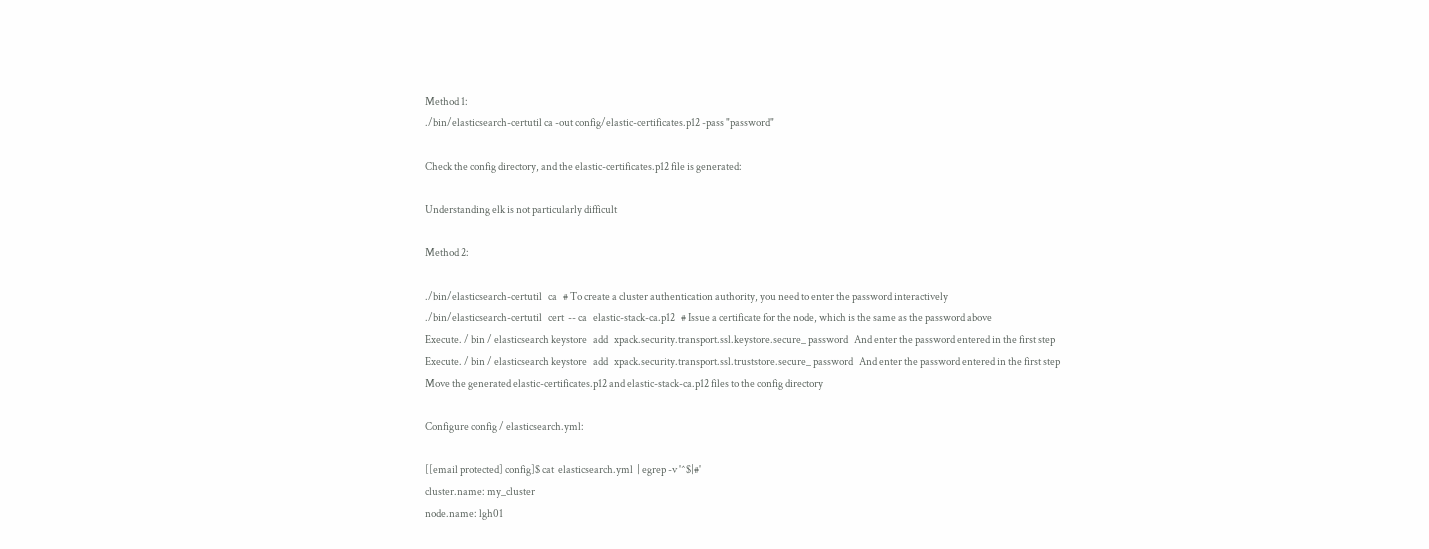Method 1:
./bin/elasticsearch-certutil ca -out config/elastic-certificates.p12 -pass "password"

Check the config directory, and the elastic-certificates.p12 file is generated:

Understanding elk is not particularly difficult

Method 2:

./bin/elasticsearch-certutil   ca   # To create a cluster authentication authority, you need to enter the password interactively
./bin/elasticsearch-certutil   cert  -- ca   elastic-stack-ca.p12   # Issue a certificate for the node, which is the same as the password above
Execute. / bin / elasticsearch keystore   add   xpack.security.transport.ssl.keystore.secure_ password   And enter the password entered in the first step
Execute. / bin / elasticsearch keystore   add   xpack.security.transport.ssl.truststore.secure_ password   And enter the password entered in the first step
Move the generated elastic-certificates.p12 and elastic-stack-ca.p12 files to the config directory

Configure config / elasticsearch.yml:

[[email protected] config]$ cat  elasticsearch.yml  | egrep -v '^$|#'
cluster.name: my_cluster
node.name: lgh01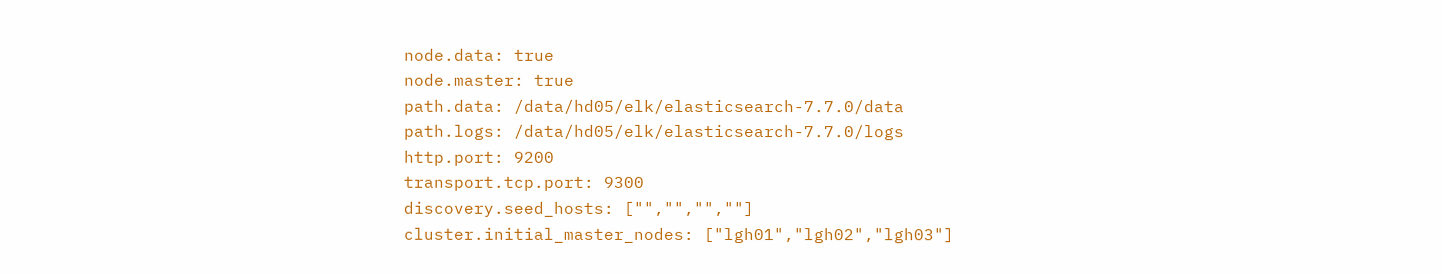node.data: true
node.master: true
path.data: /data/hd05/elk/elasticsearch-7.7.0/data
path.logs: /data/hd05/elk/elasticsearch-7.7.0/logs
http.port: 9200
transport.tcp.port: 9300
discovery.seed_hosts: ["","","",""]
cluster.initial_master_nodes: ["lgh01","lgh02","lgh03"]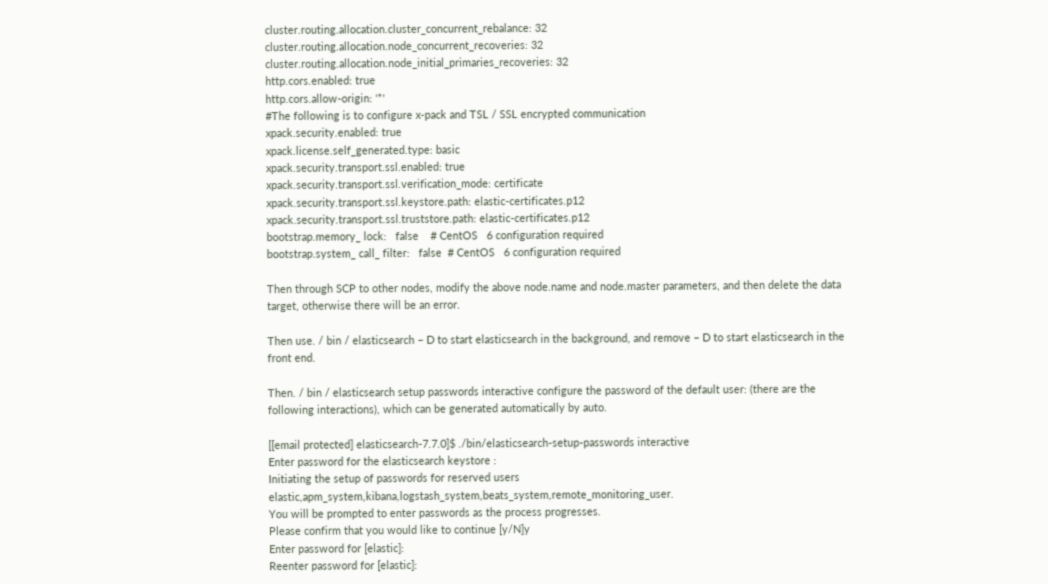cluster.routing.allocation.cluster_concurrent_rebalance: 32
cluster.routing.allocation.node_concurrent_recoveries: 32
cluster.routing.allocation.node_initial_primaries_recoveries: 32
http.cors.enabled: true
http.cors.allow-origin: '*'
#The following is to configure x-pack and TSL / SSL encrypted communication
xpack.security.enabled: true
xpack.license.self_generated.type: basic
xpack.security.transport.ssl.enabled: true
xpack.security.transport.ssl.verification_mode: certificate
xpack.security.transport.ssl.keystore.path: elastic-certificates.p12
xpack.security.transport.ssl.truststore.path: elastic-certificates.p12
bootstrap.memory_ lock:   false    # CentOS   6 configuration required
bootstrap.system_ call_ filter:   false  # CentOS   6 configuration required

Then through SCP to other nodes, modify the above node.name and node.master parameters, and then delete the data target, otherwise there will be an error.

Then use. / bin / elasticsearch – D to start elasticsearch in the background, and remove – D to start elasticsearch in the front end.

Then. / bin / elasticsearch setup passwords interactive configure the password of the default user: (there are the following interactions), which can be generated automatically by auto.

[[email protected] elasticsearch-7.7.0]$ ./bin/elasticsearch-setup-passwords interactive
Enter password for the elasticsearch keystore :
Initiating the setup of passwords for reserved users elastic,apm_system,kibana,logstash_system,beats_system,remote_monitoring_user.
You will be prompted to enter passwords as the process progresses.
Please confirm that you would like to continue [y/N]y
Enter password for [elastic]:
Reenter password for [elastic]: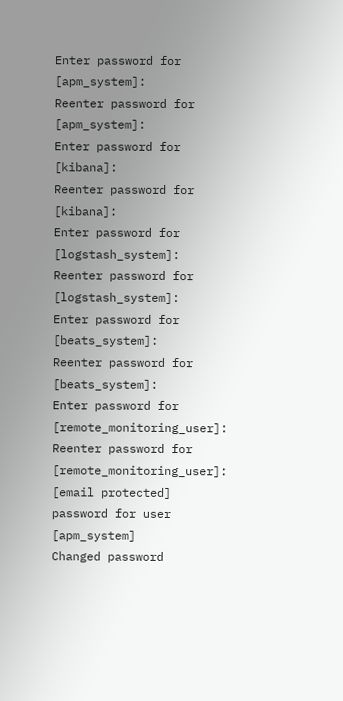Enter password for [apm_system]:
Reenter password for [apm_system]:
Enter password for [kibana]:
Reenter password for [kibana]:
Enter password for [logstash_system]:
Reenter password for [logstash_system]:
Enter password for [beats_system]:
Reenter password for [beats_system]:
Enter password for [remote_monitoring_user]:
Reenter password for [remote_monitoring_user]:
[email protected] password for user [apm_system]
Changed password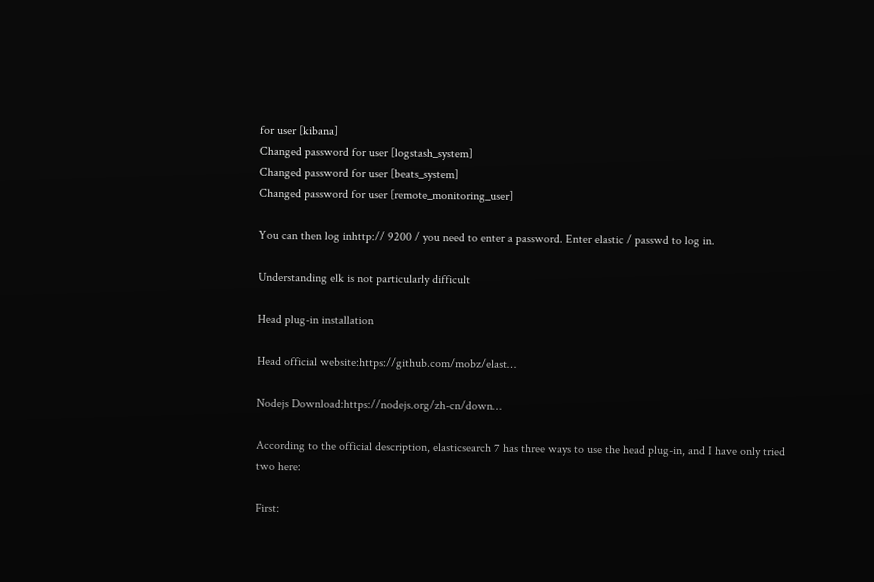for user [kibana]
Changed password for user [logstash_system]
Changed password for user [beats_system]
Changed password for user [remote_monitoring_user]

You can then log inhttp:// 9200 / you need to enter a password. Enter elastic / passwd to log in.

Understanding elk is not particularly difficult

Head plug-in installation

Head official website:https://github.com/mobz/elast…

Nodejs Download:https://nodejs.org/zh-cn/down…

According to the official description, elasticsearch 7 has three ways to use the head plug-in, and I have only tried two here:

First: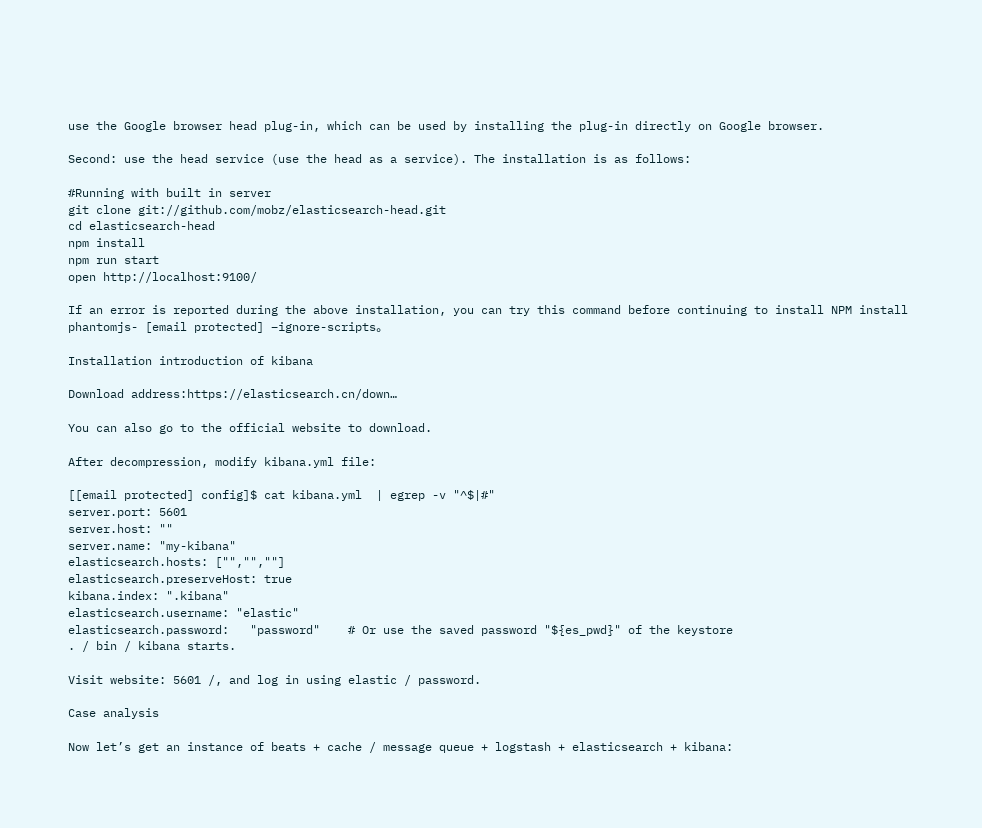use the Google browser head plug-in, which can be used by installing the plug-in directly on Google browser.

Second: use the head service (use the head as a service). The installation is as follows:

#Running with built in server
git clone git://github.com/mobz/elasticsearch-head.git
cd elasticsearch-head
npm install
npm run start
open http://localhost:9100/

If an error is reported during the above installation, you can try this command before continuing to install NPM install phantomjs- [email protected] –ignore-scripts。

Installation introduction of kibana

Download address:https://elasticsearch.cn/down…

You can also go to the official website to download.

After decompression, modify kibana.yml file:

[[email protected] config]$ cat kibana.yml  | egrep -v "^$|#"
server.port: 5601
server.host: ""
server.name: "my-kibana"
elasticsearch.hosts: ["","",""]
elasticsearch.preserveHost: true
kibana.index: ".kibana"
elasticsearch.username: "elastic"
elasticsearch.password:   "password"    # Or use the saved password "${es_pwd}" of the keystore
. / bin / kibana starts.

Visit website: 5601 /, and log in using elastic / password.

Case analysis

Now let’s get an instance of beats + cache / message queue + logstash + elasticsearch + kibana: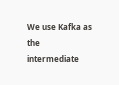We use Kafka as the intermediate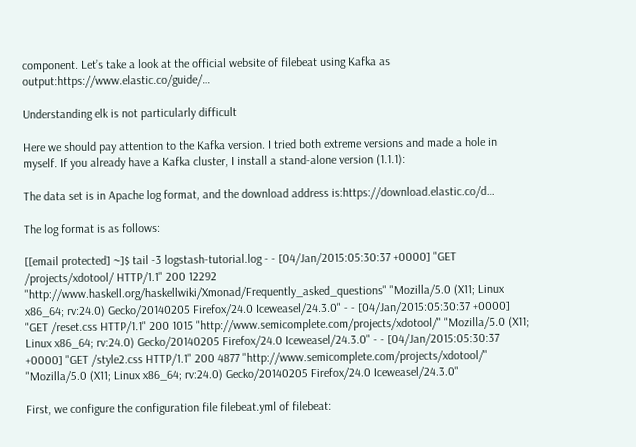component. Let’s take a look at the official website of filebeat using Kafka as output:https://www.elastic.co/guide/…

Understanding elk is not particularly difficult

Here we should pay attention to the Kafka version. I tried both extreme versions and made a hole in myself. If you already have a Kafka cluster, I install a stand-alone version (1.1.1):

The data set is in Apache log format, and the download address is:https://download.elastic.co/d…

The log format is as follows:

[[email protected] ~]$ tail -3 logstash-tutorial.log - - [04/Jan/2015:05:30:37 +0000] "GET /projects/xdotool/ HTTP/1.1" 200 12292 "http://www.haskell.org/haskellwiki/Xmonad/Frequently_asked_questions" "Mozilla/5.0 (X11; Linux x86_64; rv:24.0) Gecko/20140205 Firefox/24.0 Iceweasel/24.3.0" - - [04/Jan/2015:05:30:37 +0000] "GET /reset.css HTTP/1.1" 200 1015 "http://www.semicomplete.com/projects/xdotool/" "Mozilla/5.0 (X11; Linux x86_64; rv:24.0) Gecko/20140205 Firefox/24.0 Iceweasel/24.3.0" - - [04/Jan/2015:05:30:37 +0000] "GET /style2.css HTTP/1.1" 200 4877 "http://www.semicomplete.com/projects/xdotool/" "Mozilla/5.0 (X11; Linux x86_64; rv:24.0) Gecko/20140205 Firefox/24.0 Iceweasel/24.3.0"

First, we configure the configuration file filebeat.yml of filebeat: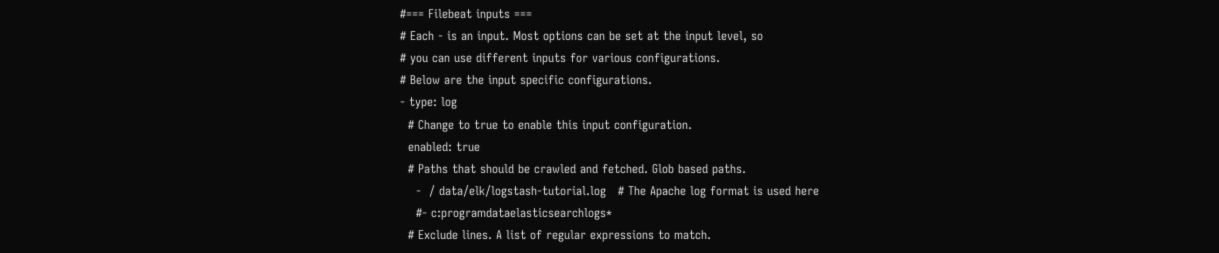#=== Filebeat inputs ===
# Each - is an input. Most options can be set at the input level, so
# you can use different inputs for various configurations.
# Below are the input specific configurations.
- type: log
  # Change to true to enable this input configuration.
  enabled: true
  # Paths that should be crawled and fetched. Glob based paths.
    -  / data/elk/logstash-tutorial.log   # The Apache log format is used here
    #- c:programdataelasticsearchlogs*
  # Exclude lines. A list of regular expressions to match.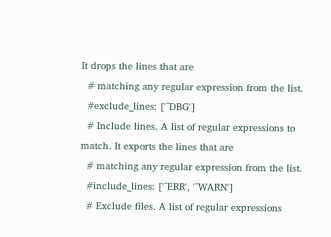It drops the lines that are
  # matching any regular expression from the list.
  #exclude_lines: ['^DBG']
  # Include lines. A list of regular expressions to match. It exports the lines that are
  # matching any regular expression from the list.
  #include_lines: ['^ERR', '^WARN']
  # Exclude files. A list of regular expressions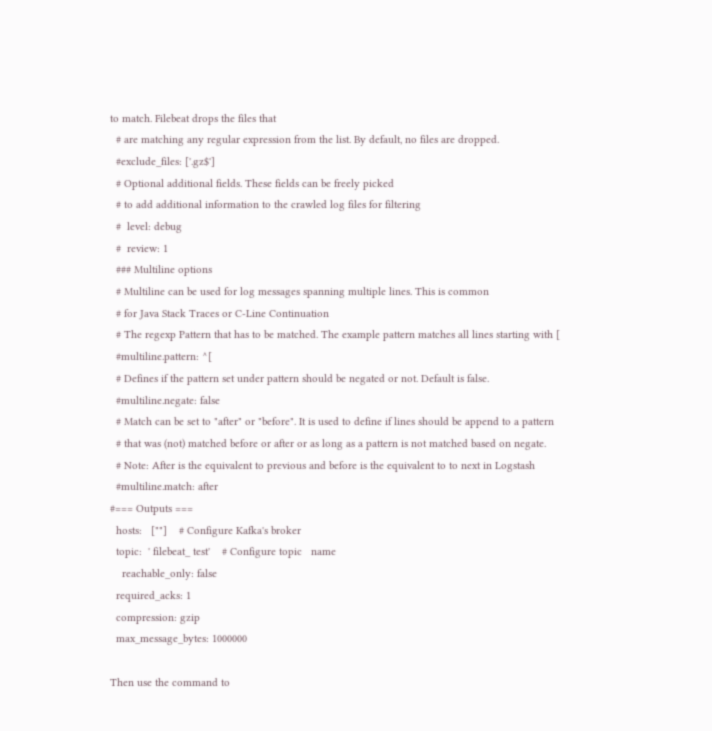to match. Filebeat drops the files that
  # are matching any regular expression from the list. By default, no files are dropped.
  #exclude_files: ['.gz$']
  # Optional additional fields. These fields can be freely picked
  # to add additional information to the crawled log files for filtering
  #  level: debug
  #  review: 1
  ### Multiline options
  # Multiline can be used for log messages spanning multiple lines. This is common
  # for Java Stack Traces or C-Line Continuation
  # The regexp Pattern that has to be matched. The example pattern matches all lines starting with [
  #multiline.pattern: ^[
  # Defines if the pattern set under pattern should be negated or not. Default is false.
  #multiline.negate: false
  # Match can be set to "after" or "before". It is used to define if lines should be append to a pattern
  # that was (not) matched before or after or as long as a pattern is not matched based on negate.
  # Note: After is the equivalent to previous and before is the equivalent to to next in Logstash
  #multiline.match: after
#=== Outputs ===
  hosts:   [""]    # Configure Kafka's broker
  topic:  ' filebeat_ test'    # Configure topic   name
    reachable_only: false
  required_acks: 1
  compression: gzip
  max_message_bytes: 1000000

Then use the command to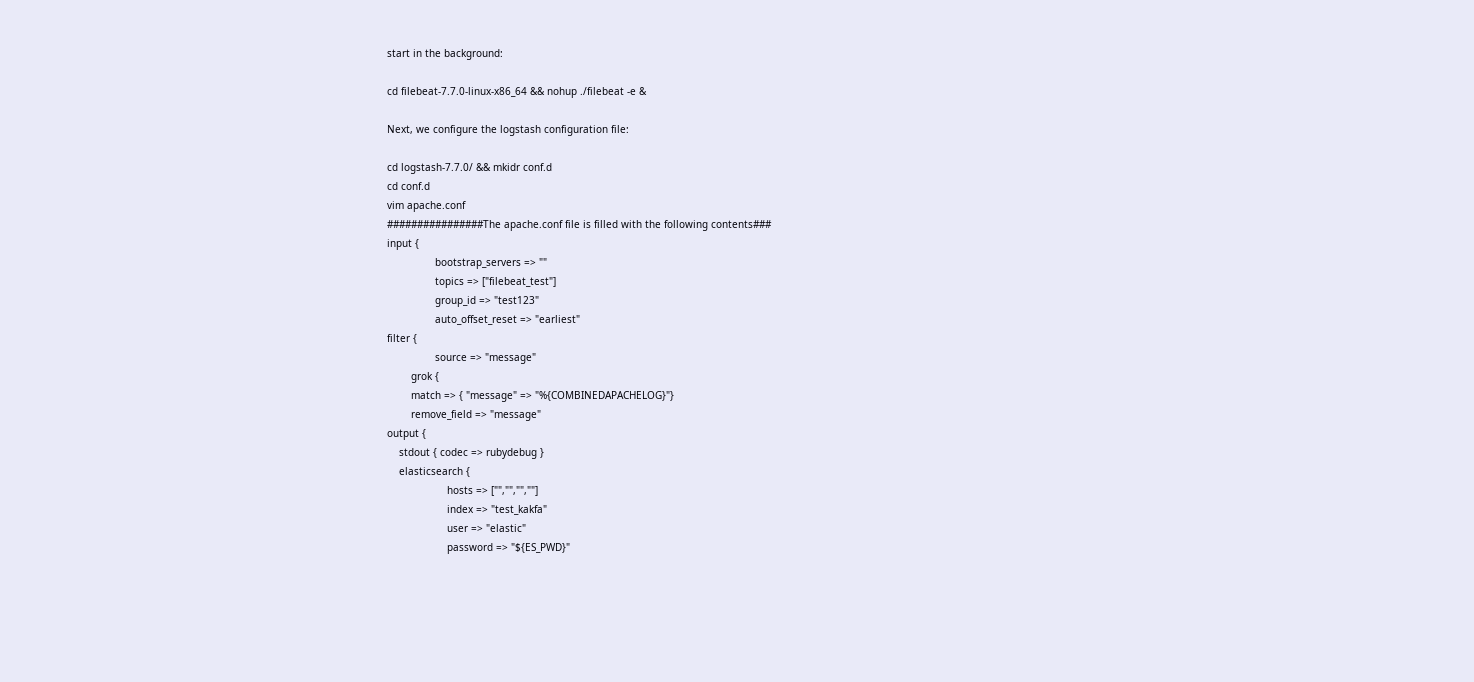start in the background:

cd filebeat-7.7.0-linux-x86_64 && nohup ./filebeat -e &

Next, we configure the logstash configuration file:

cd logstash-7.7.0/ && mkidr conf.d
cd conf.d
vim apache.conf
################The apache.conf file is filled with the following contents###
input {
                bootstrap_servers => ""
                topics => ["filebeat_test"]
                group_id => "test123"
                auto_offset_reset => "earliest"
filter {
                source => "message"
        grok {
        match => { "message" => "%{COMBINEDAPACHELOG}"}
        remove_field => "message"
output {
    stdout { codec => rubydebug }
    elasticsearch {
                    hosts => ["","","",""]
                    index => "test_kakfa"
                    user => "elastic"
                    password => "${ES_PWD}"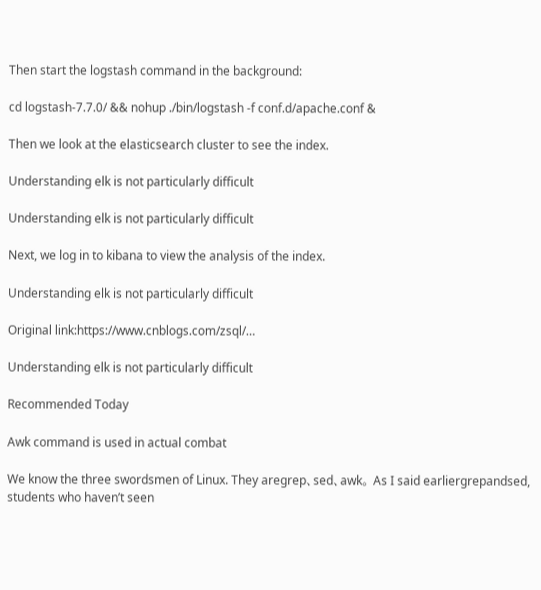Then start the logstash command in the background:

cd logstash-7.7.0/ && nohup ./bin/logstash -f conf.d/apache.conf &

Then we look at the elasticsearch cluster to see the index.

Understanding elk is not particularly difficult

Understanding elk is not particularly difficult

Next, we log in to kibana to view the analysis of the index.

Understanding elk is not particularly difficult

Original link:https://www.cnblogs.com/zsql/…

Understanding elk is not particularly difficult

Recommended Today

Awk command is used in actual combat

We know the three swordsmen of Linux. They aregrep、sed、awk。 As I said earliergrepandsed, students who haven’t seen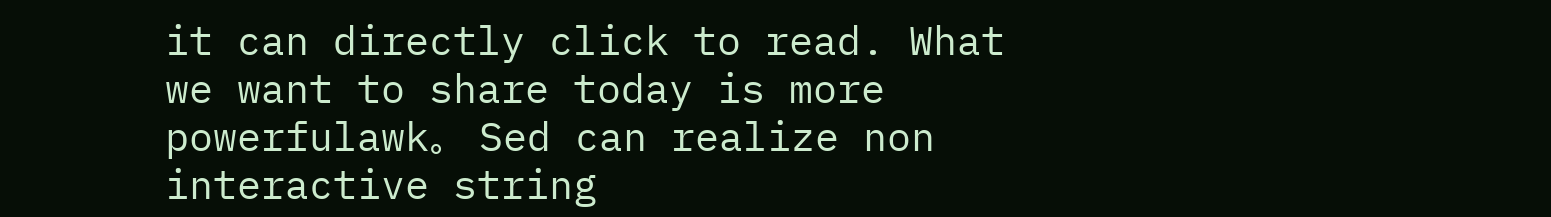it can directly click to read. What we want to share today is more powerfulawk。 Sed can realize non interactive string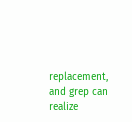replacement, and grep can realize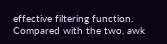effective filtering function. Compared with the two, awk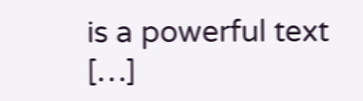is a powerful text […]